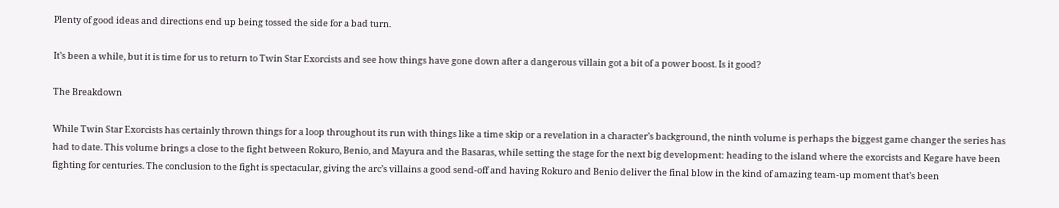Plenty of good ideas and directions end up being tossed the side for a bad turn.

It’s been a while, but it is time for us to return to Twin Star Exorcists and see how things have gone down after a dangerous villain got a bit of a power boost. Is it good?

The Breakdown

While Twin Star Exorcists has certainly thrown things for a loop throughout its run with things like a time skip or a revelation in a character’s background, the ninth volume is perhaps the biggest game changer the series has had to date. This volume brings a close to the fight between Rokuro, Benio, and Mayura and the Basaras, while setting the stage for the next big development: heading to the island where the exorcists and Kegare have been fighting for centuries. The conclusion to the fight is spectacular, giving the arc’s villains a good send-off and having Rokuro and Benio deliver the final blow in the kind of amazing team-up moment that’s been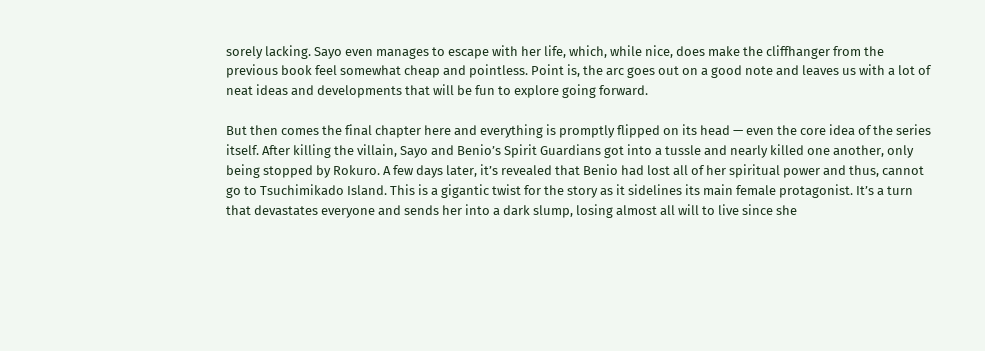sorely lacking. Sayo even manages to escape with her life, which, while nice, does make the cliffhanger from the previous book feel somewhat cheap and pointless. Point is, the arc goes out on a good note and leaves us with a lot of neat ideas and developments that will be fun to explore going forward.

But then comes the final chapter here and everything is promptly flipped on its head — even the core idea of the series itself. After killing the villain, Sayo and Benio’s Spirit Guardians got into a tussle and nearly killed one another, only being stopped by Rokuro. A few days later, it’s revealed that Benio had lost all of her spiritual power and thus, cannot go to Tsuchimikado Island. This is a gigantic twist for the story as it sidelines its main female protagonist. It’s a turn that devastates everyone and sends her into a dark slump, losing almost all will to live since she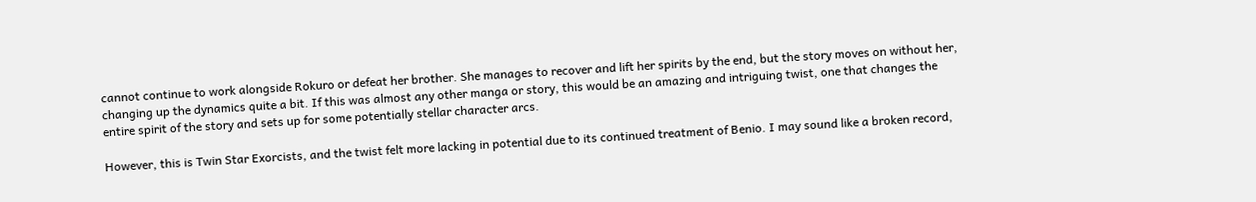cannot continue to work alongside Rokuro or defeat her brother. She manages to recover and lift her spirits by the end, but the story moves on without her, changing up the dynamics quite a bit. If this was almost any other manga or story, this would be an amazing and intriguing twist, one that changes the entire spirit of the story and sets up for some potentially stellar character arcs.

However, this is Twin Star Exorcists, and the twist felt more lacking in potential due to its continued treatment of Benio. I may sound like a broken record,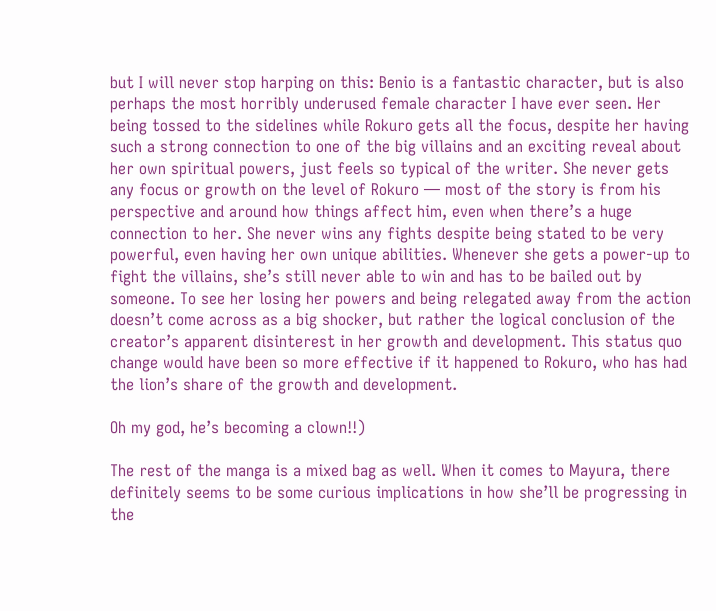but I will never stop harping on this: Benio is a fantastic character, but is also perhaps the most horribly underused female character I have ever seen. Her being tossed to the sidelines while Rokuro gets all the focus, despite her having such a strong connection to one of the big villains and an exciting reveal about her own spiritual powers, just feels so typical of the writer. She never gets any focus or growth on the level of Rokuro — most of the story is from his perspective and around how things affect him, even when there’s a huge connection to her. She never wins any fights despite being stated to be very powerful, even having her own unique abilities. Whenever she gets a power-up to fight the villains, she’s still never able to win and has to be bailed out by someone. To see her losing her powers and being relegated away from the action doesn’t come across as a big shocker, but rather the logical conclusion of the creator’s apparent disinterest in her growth and development. This status quo change would have been so more effective if it happened to Rokuro, who has had the lion’s share of the growth and development.

Oh my god, he’s becoming a clown!!)

The rest of the manga is a mixed bag as well. When it comes to Mayura, there definitely seems to be some curious implications in how she’ll be progressing in the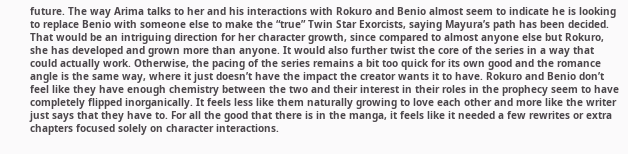future. The way Arima talks to her and his interactions with Rokuro and Benio almost seem to indicate he is looking to replace Benio with someone else to make the “true” Twin Star Exorcists, saying Mayura’s path has been decided. That would be an intriguing direction for her character growth, since compared to almost anyone else but Rokuro, she has developed and grown more than anyone. It would also further twist the core of the series in a way that could actually work. Otherwise, the pacing of the series remains a bit too quick for its own good and the romance angle is the same way, where it just doesn’t have the impact the creator wants it to have. Rokuro and Benio don’t feel like they have enough chemistry between the two and their interest in their roles in the prophecy seem to have completely flipped inorganically. It feels less like them naturally growing to love each other and more like the writer just says that they have to. For all the good that there is in the manga, it feels like it needed a few rewrites or extra chapters focused solely on character interactions.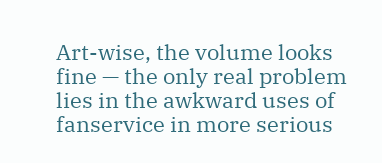Art-wise, the volume looks fine — the only real problem lies in the awkward uses of fanservice in more serious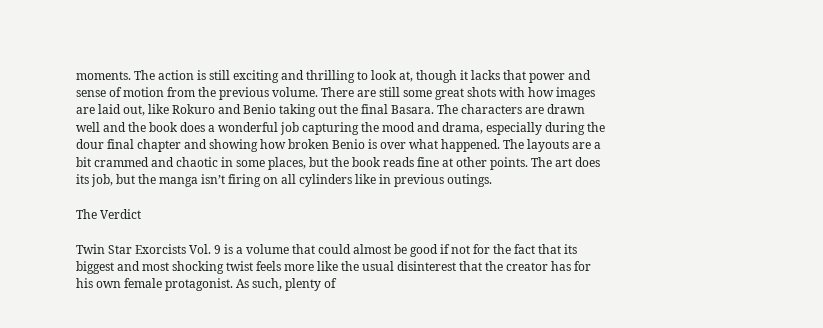moments. The action is still exciting and thrilling to look at, though it lacks that power and sense of motion from the previous volume. There are still some great shots with how images are laid out, like Rokuro and Benio taking out the final Basara. The characters are drawn well and the book does a wonderful job capturing the mood and drama, especially during the dour final chapter and showing how broken Benio is over what happened. The layouts are a bit crammed and chaotic in some places, but the book reads fine at other points. The art does its job, but the manga isn’t firing on all cylinders like in previous outings.

The Verdict

Twin Star Exorcists Vol. 9 is a volume that could almost be good if not for the fact that its biggest and most shocking twist feels more like the usual disinterest that the creator has for his own female protagonist. As such, plenty of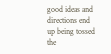good ideas and directions end up being tossed the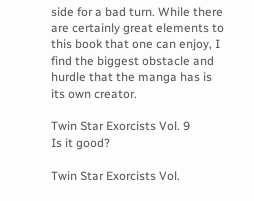side for a bad turn. While there are certainly great elements to this book that one can enjoy, I find the biggest obstacle and hurdle that the manga has is its own creator.

Twin Star Exorcists Vol. 9
Is it good?

Twin Star Exorcists Vol.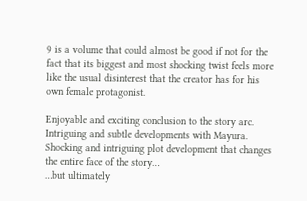9 is a volume that could almost be good if not for the fact that its biggest and most shocking twist feels more like the usual disinterest that the creator has for his own female protagonist.

Enjoyable and exciting conclusion to the story arc.
Intriguing and subtle developments with Mayura.
Shocking and intriguing plot development that changes the entire face of the story…
…but ultimately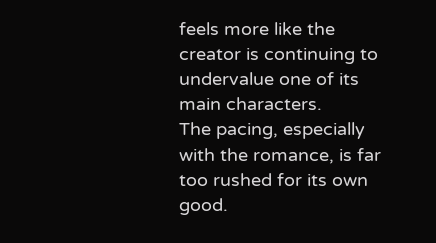feels more like the creator is continuing to undervalue one of its main characters.
The pacing, especially with the romance, is far too rushed for its own good.